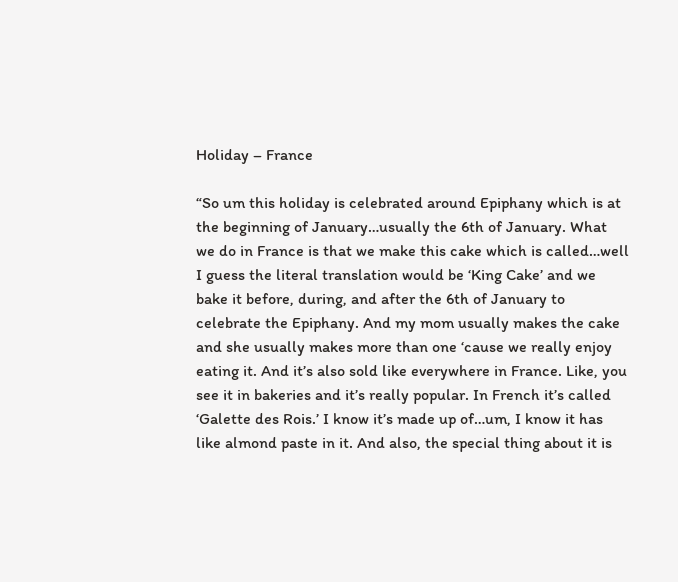Holiday – France

“So um this holiday is celebrated around Epiphany which is at the beginning of January…usually the 6th of January. What we do in France is that we make this cake which is called…well I guess the literal translation would be ‘King Cake’ and we bake it before, during, and after the 6th of January to celebrate the Epiphany. And my mom usually makes the cake and she usually makes more than one ‘cause we really enjoy eating it. And it’s also sold like everywhere in France. Like, you see it in bakeries and it’s really popular. In French it’s called ‘Galette des Rois.’ I know it’s made up of…um, I know it has like almond paste in it. And also, the special thing about it is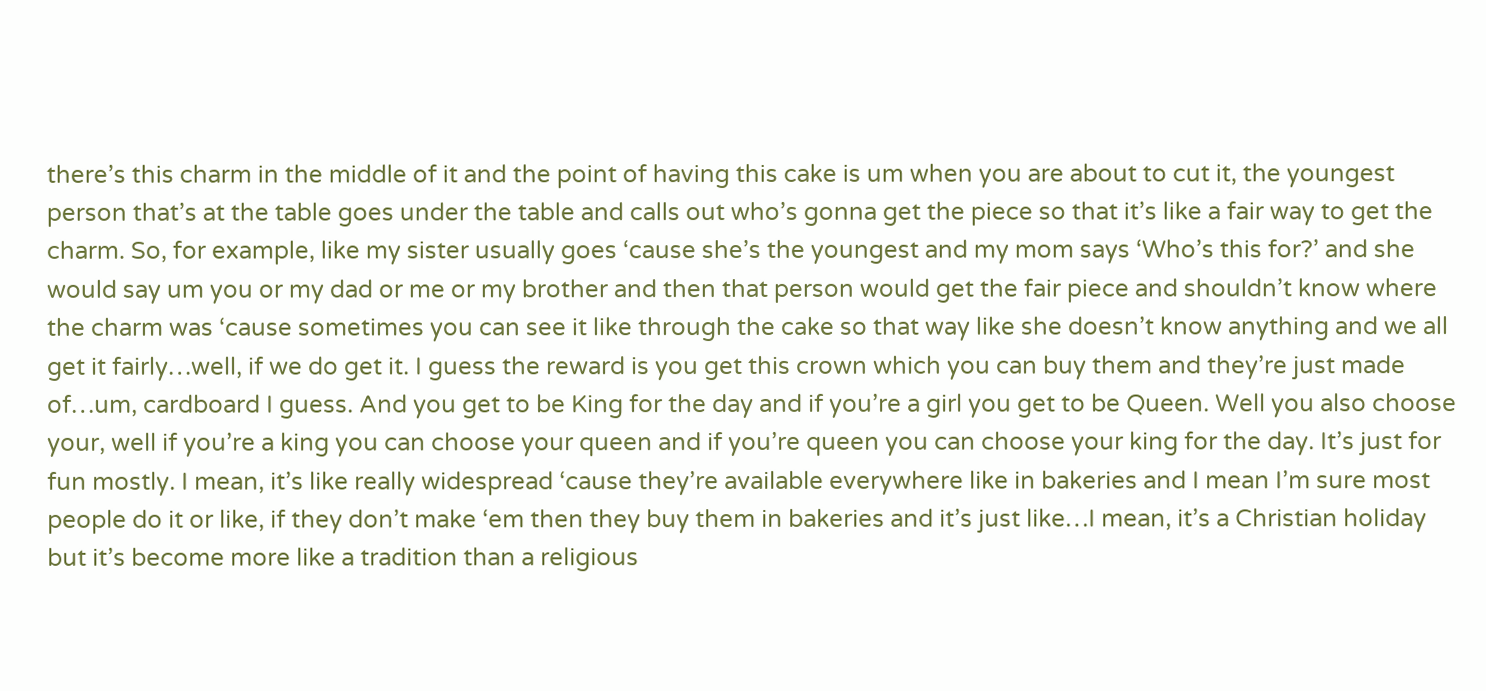there’s this charm in the middle of it and the point of having this cake is um when you are about to cut it, the youngest person that’s at the table goes under the table and calls out who’s gonna get the piece so that it’s like a fair way to get the charm. So, for example, like my sister usually goes ‘cause she’s the youngest and my mom says ‘Who’s this for?’ and she would say um you or my dad or me or my brother and then that person would get the fair piece and shouldn’t know where the charm was ‘cause sometimes you can see it like through the cake so that way like she doesn’t know anything and we all get it fairly…well, if we do get it. I guess the reward is you get this crown which you can buy them and they’re just made of…um, cardboard I guess. And you get to be King for the day and if you’re a girl you get to be Queen. Well you also choose your, well if you’re a king you can choose your queen and if you’re queen you can choose your king for the day. It’s just for fun mostly. I mean, it’s like really widespread ‘cause they’re available everywhere like in bakeries and I mean I’m sure most people do it or like, if they don’t make ‘em then they buy them in bakeries and it’s just like…I mean, it’s a Christian holiday but it’s become more like a tradition than a religious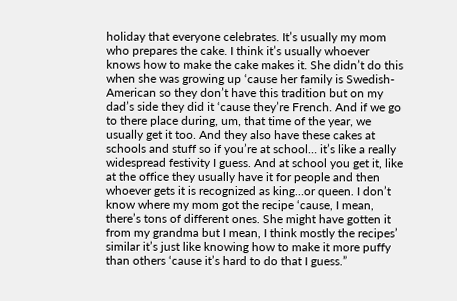holiday that everyone celebrates. It’s usually my mom who prepares the cake. I think it’s usually whoever knows how to make the cake makes it. She didn’t do this when she was growing up ‘cause her family is Swedish-American so they don’t have this tradition but on my dad’s side they did it ‘cause they’re French. And if we go to there place during, um, that time of the year, we usually get it too. And they also have these cakes at schools and stuff so if you’re at school… it’s like a really widespread festivity I guess. And at school you get it, like at the office they usually have it for people and then whoever gets it is recognized as king…or queen. I don’t know where my mom got the recipe ‘cause, I mean, there’s tons of different ones. She might have gotten it from my grandma but I mean, I think mostly the recipes’ similar it’s just like knowing how to make it more puffy than others ‘cause it’s hard to do that I guess.”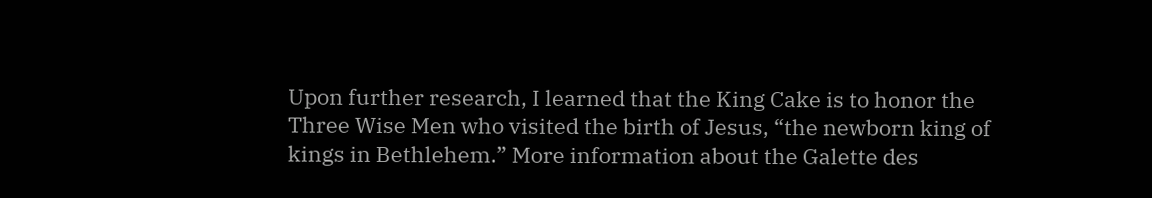Upon further research, I learned that the King Cake is to honor the Three Wise Men who visited the birth of Jesus, “the newborn king of kings in Bethlehem.” More information about the Galette des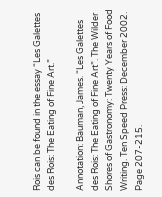Rois can be found in the essay “Les Galettes des Rois: The Eating of Fine Art.”

Annotation: Bauman, James. “Les Galettes des Rois: The Eating of Fine Art”. The Wilder Shores of Gastronomy: Twenty Years of Food Writing. Ten Speed Press: December 2002. Page 207-215.